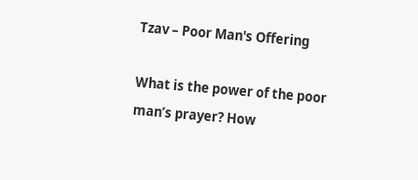Tzav – Poor Man's Offering

What is the power of the poor man’s prayer? How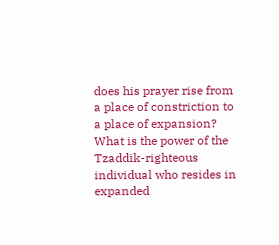does his prayer rise from a place of constriction to a place of expansion? What is the power of the Tzaddik-righteous individual who resides in expanded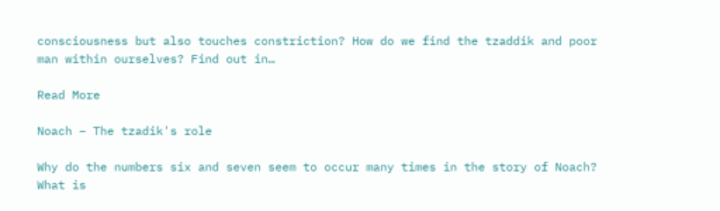consciousness but also touches constriction? How do we find the tzaddik and poor man within ourselves? Find out in…

Read More

Noach – The tzadik's role

Why do the numbers six and seven seem to occur many times in the story of Noach? What is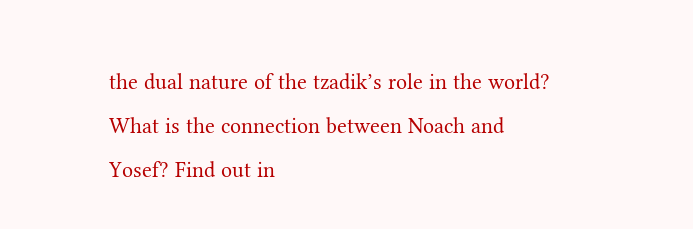the dual nature of the tzadik’s role in the world? What is the connection between Noach and Yosef? Find out in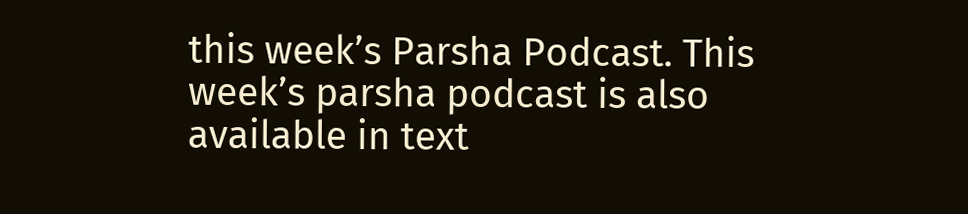this week’s Parsha Podcast. This week’s parsha podcast is also available in text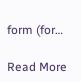form (for…

Read More